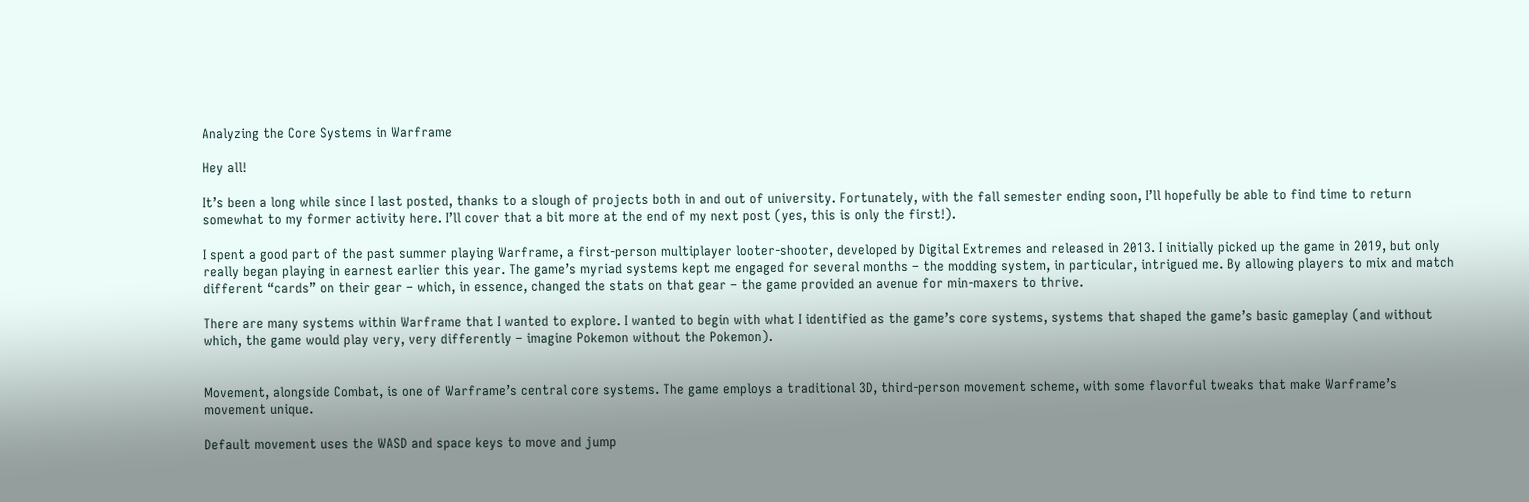Analyzing the Core Systems in Warframe

Hey all!

It’s been a long while since I last posted, thanks to a slough of projects both in and out of university. Fortunately, with the fall semester ending soon, I’ll hopefully be able to find time to return somewhat to my former activity here. I’ll cover that a bit more at the end of my next post (yes, this is only the first!).

I spent a good part of the past summer playing Warframe, a first-person multiplayer looter-shooter, developed by Digital Extremes and released in 2013. I initially picked up the game in 2019, but only really began playing in earnest earlier this year. The game’s myriad systems kept me engaged for several months – the modding system, in particular, intrigued me. By allowing players to mix and match different “cards” on their gear – which, in essence, changed the stats on that gear – the game provided an avenue for min-maxers to thrive.

There are many systems within Warframe that I wanted to explore. I wanted to begin with what I identified as the game’s core systems, systems that shaped the game’s basic gameplay (and without which, the game would play very, very differently – imagine Pokemon without the Pokemon).


Movement, alongside Combat, is one of Warframe’s central core systems. The game employs a traditional 3D, third-person movement scheme, with some flavorful tweaks that make Warframe’s movement unique.

Default movement uses the WASD and space keys to move and jump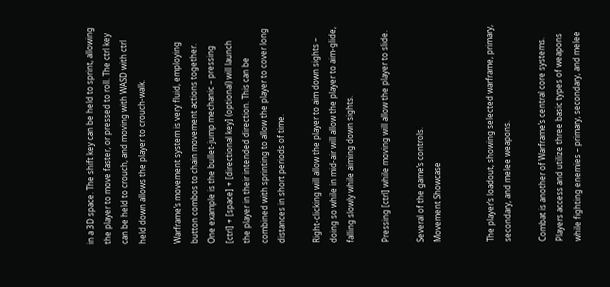in a 3D space. The shift key can be held to sprint, allowing the player to move faster, or pressed to roll. The ctrl key can be held to crouch, and moving with WASD with ctrl held down allows the player to crouch-walk.

Warframe’s movement system is very fluid, employing button combos to chain movement actions together. One example is the bullet-jump mechanic – pressing [ctrl] + [space] + [directional key] (optional) will launch the player in their intended direction. This can be combined with sprinting to allow the player to cover long distances in short periods of time.

Right-clicking will allow the player to aim down sights – doing so while in mid-air will allow the player to aim-glide, falling slowly while aiming down sights.

Pressing [ctrl] while moving will allow the player to slide.

Several of the game’s controls.
Movement Showcase


The player’s loadout, showing selected warframe, primary, secondary, and melee weapons.

Combat is another of Warframe’s central core systems. Players access and utilize three basic types of weapons while fighting enemies – primary, secondary, and melee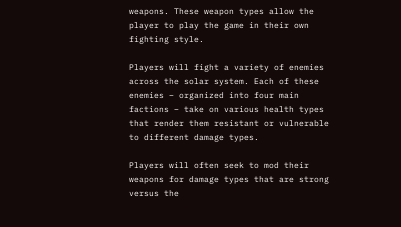weapons. These weapon types allow the player to play the game in their own fighting style.

Players will fight a variety of enemies across the solar system. Each of these enemies – organized into four main factions – take on various health types that render them resistant or vulnerable to different damage types.

Players will often seek to mod their weapons for damage types that are strong versus the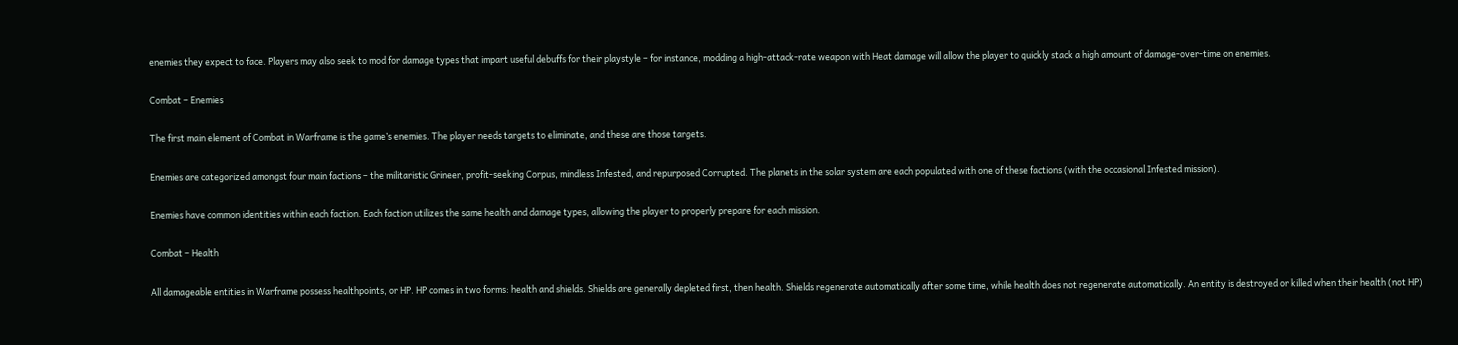enemies they expect to face. Players may also seek to mod for damage types that impart useful debuffs for their playstyle – for instance, modding a high-attack-rate weapon with Heat damage will allow the player to quickly stack a high amount of damage-over-time on enemies.

Combat – Enemies

The first main element of Combat in Warframe is the game’s enemies. The player needs targets to eliminate, and these are those targets.

Enemies are categorized amongst four main factions – the militaristic Grineer, profit-seeking Corpus, mindless Infested, and repurposed Corrupted. The planets in the solar system are each populated with one of these factions (with the occasional Infested mission).

Enemies have common identities within each faction. Each faction utilizes the same health and damage types, allowing the player to properly prepare for each mission.

Combat – Health

All damageable entities in Warframe possess healthpoints, or HP. HP comes in two forms: health and shields. Shields are generally depleted first, then health. Shields regenerate automatically after some time, while health does not regenerate automatically. An entity is destroyed or killed when their health (not HP)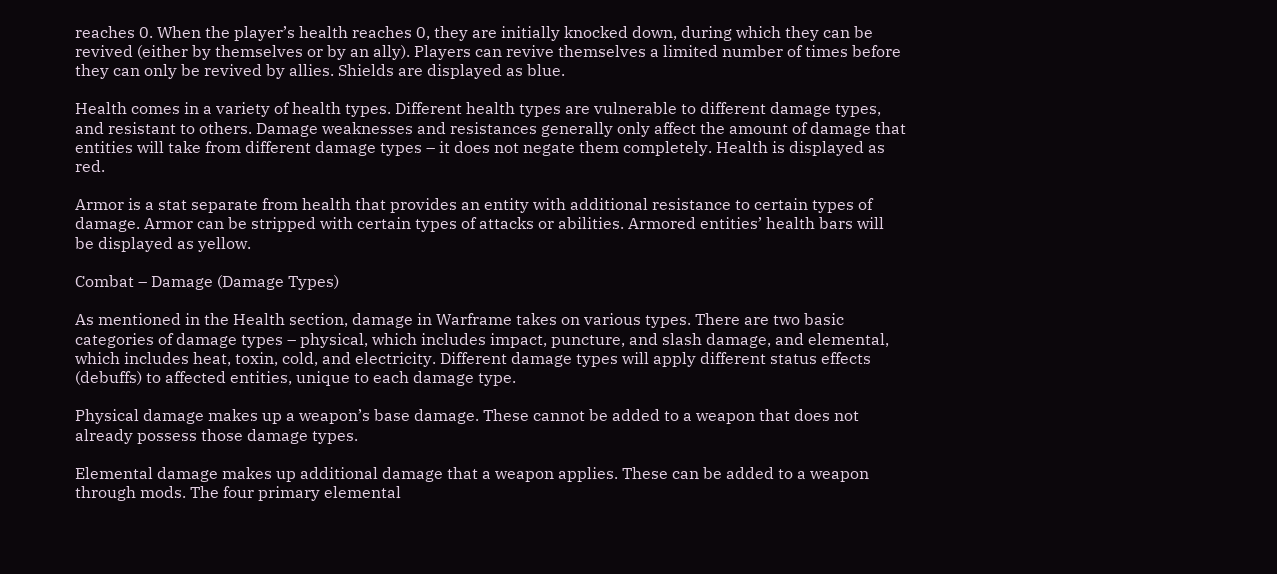reaches 0. When the player’s health reaches 0, they are initially knocked down, during which they can be revived (either by themselves or by an ally). Players can revive themselves a limited number of times before they can only be revived by allies. Shields are displayed as blue.

Health comes in a variety of health types. Different health types are vulnerable to different damage types, and resistant to others. Damage weaknesses and resistances generally only affect the amount of damage that entities will take from different damage types – it does not negate them completely. Health is displayed as red.

Armor is a stat separate from health that provides an entity with additional resistance to certain types of damage. Armor can be stripped with certain types of attacks or abilities. Armored entities’ health bars will be displayed as yellow.

Combat – Damage (Damage Types)

As mentioned in the Health section, damage in Warframe takes on various types. There are two basic categories of damage types – physical, which includes impact, puncture, and slash damage, and elemental, which includes heat, toxin, cold, and electricity. Different damage types will apply different status effects (debuffs) to affected entities, unique to each damage type.

Physical damage makes up a weapon’s base damage. These cannot be added to a weapon that does not already possess those damage types.

Elemental damage makes up additional damage that a weapon applies. These can be added to a weapon through mods. The four primary elemental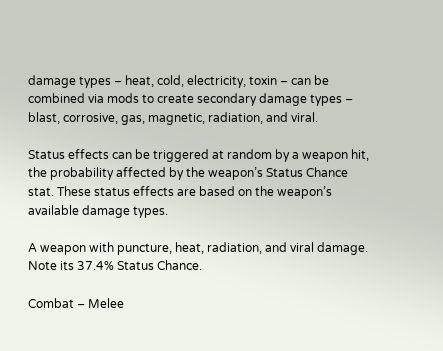damage types – heat, cold, electricity, toxin – can be combined via mods to create secondary damage types – blast, corrosive, gas, magnetic, radiation, and viral.

Status effects can be triggered at random by a weapon hit, the probability affected by the weapon’s Status Chance stat. These status effects are based on the weapon’s available damage types.

A weapon with puncture, heat, radiation, and viral damage. Note its 37.4% Status Chance.

Combat – Melee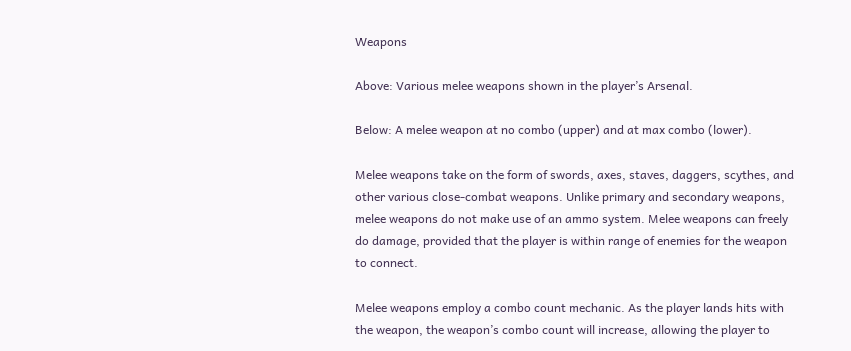Weapons

Above: Various melee weapons shown in the player’s Arsenal.

Below: A melee weapon at no combo (upper) and at max combo (lower).

Melee weapons take on the form of swords, axes, staves, daggers, scythes, and other various close-combat weapons. Unlike primary and secondary weapons, melee weapons do not make use of an ammo system. Melee weapons can freely do damage, provided that the player is within range of enemies for the weapon to connect.

Melee weapons employ a combo count mechanic. As the player lands hits with the weapon, the weapon’s combo count will increase, allowing the player to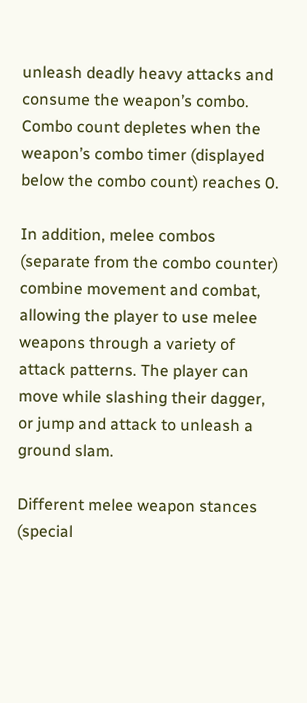unleash deadly heavy attacks and consume the weapon’s combo. Combo count depletes when the weapon’s combo timer (displayed below the combo count) reaches 0.

In addition, melee combos (separate from the combo counter) combine movement and combat, allowing the player to use melee weapons through a variety of attack patterns. The player can move while slashing their dagger, or jump and attack to unleash a ground slam.

Different melee weapon stances (special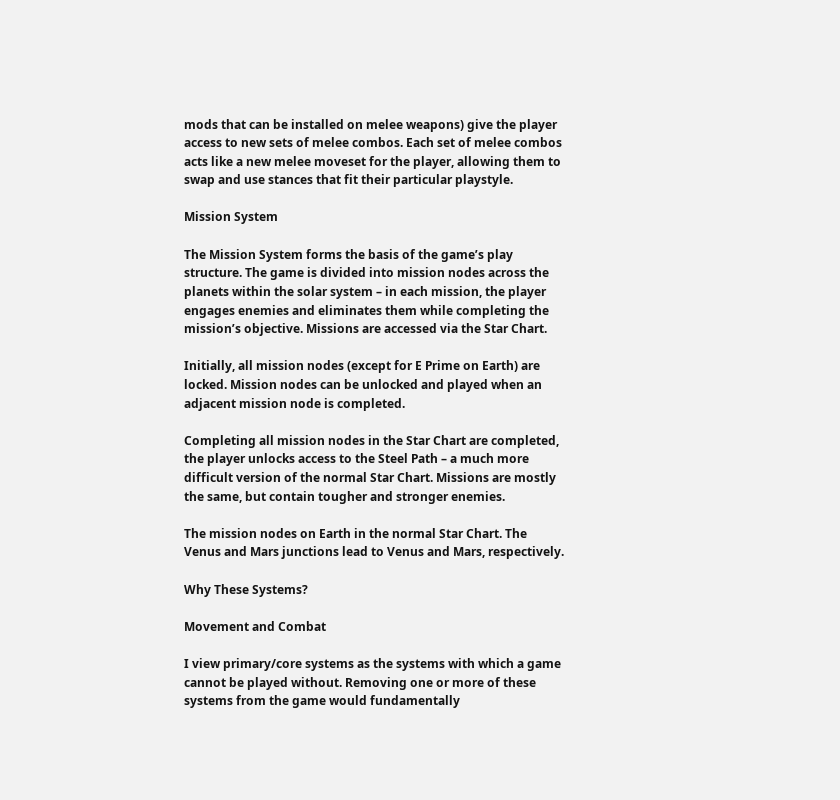mods that can be installed on melee weapons) give the player access to new sets of melee combos. Each set of melee combos acts like a new melee moveset for the player, allowing them to swap and use stances that fit their particular playstyle.

Mission System

The Mission System forms the basis of the game’s play structure. The game is divided into mission nodes across the planets within the solar system – in each mission, the player engages enemies and eliminates them while completing the mission’s objective. Missions are accessed via the Star Chart.

Initially, all mission nodes (except for E Prime on Earth) are locked. Mission nodes can be unlocked and played when an adjacent mission node is completed.

Completing all mission nodes in the Star Chart are completed, the player unlocks access to the Steel Path – a much more difficult version of the normal Star Chart. Missions are mostly the same, but contain tougher and stronger enemies.

The mission nodes on Earth in the normal Star Chart. The Venus and Mars junctions lead to Venus and Mars, respectively.

Why These Systems?

Movement and Combat

I view primary/core systems as the systems with which a game cannot be played without. Removing one or more of these systems from the game would fundamentally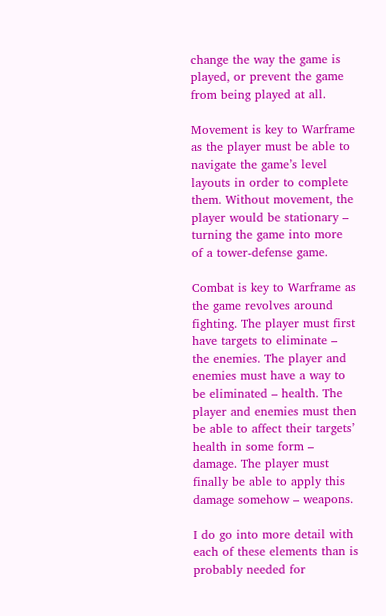change the way the game is played, or prevent the game from being played at all.

Movement is key to Warframe as the player must be able to navigate the game’s level layouts in order to complete them. Without movement, the player would be stationary – turning the game into more of a tower-defense game.

Combat is key to Warframe as the game revolves around fighting. The player must first have targets to eliminate – the enemies. The player and enemies must have a way to be eliminated – health. The player and enemies must then be able to affect their targets’ health in some form – damage. The player must finally be able to apply this damage somehow – weapons.

I do go into more detail with each of these elements than is probably needed for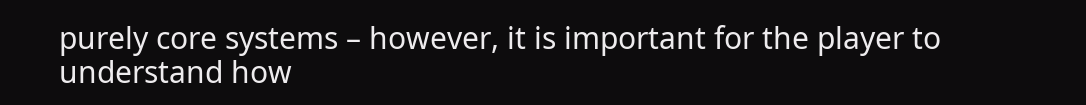purely core systems – however, it is important for the player to understand how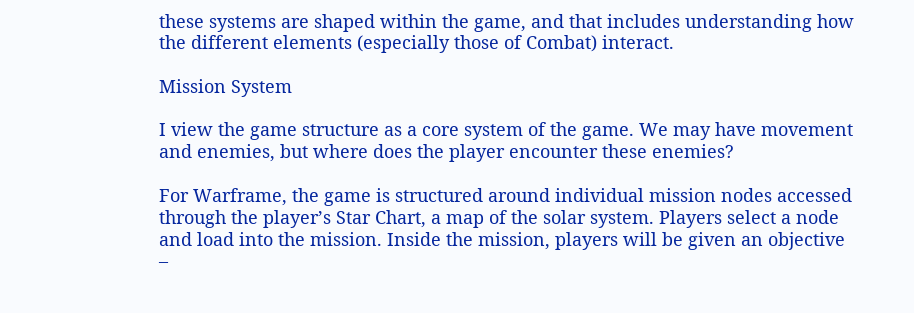these systems are shaped within the game, and that includes understanding how the different elements (especially those of Combat) interact.

Mission System

I view the game structure as a core system of the game. We may have movement and enemies, but where does the player encounter these enemies?

For Warframe, the game is structured around individual mission nodes accessed through the player’s Star Chart, a map of the solar system. Players select a node and load into the mission. Inside the mission, players will be given an objective –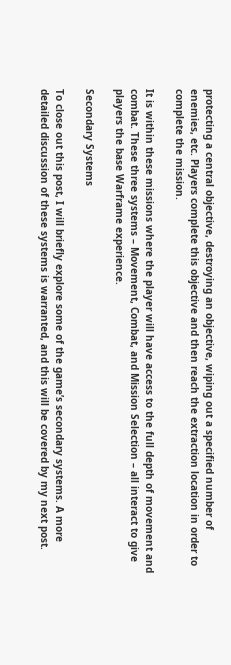protecting a central objective, destroying an objective, wiping out a specified number of enemies, etc. Players complete this objective and then reach the extraction location in order to complete the mission.

It is within these missions where the player will have access to the full depth of movement and combat. These three systems – Movement, Combat, and Mission Selection – all interact to give players the base Warframe experience.

Secondary Systems

To close out this post, I will briefly explore some of the game’s secondary systems. A more detailed discussion of these systems is warranted, and this will be covered by my next post.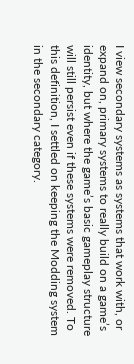I view secondary systems as systems that work with, or expand on, primary systems to really build on a game’s identity, but where the game’s basic gameplay structure will still persist even if these systems were removed. To this definition, I settled on keeping the Modding system in the secondary category.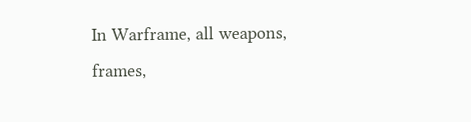In Warframe, all weapons, frames,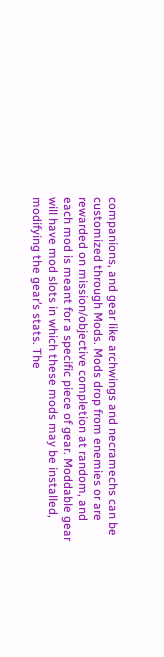companions, and gear like archwings and necramechs can be customized through Mods. Mods drop from enemies or are rewarded on mission/objective completion at random, and each mod is meant for a specific piece of gear. Moddable gear will have mod slots in which these mods may be installed, modifying the gear’s stats. The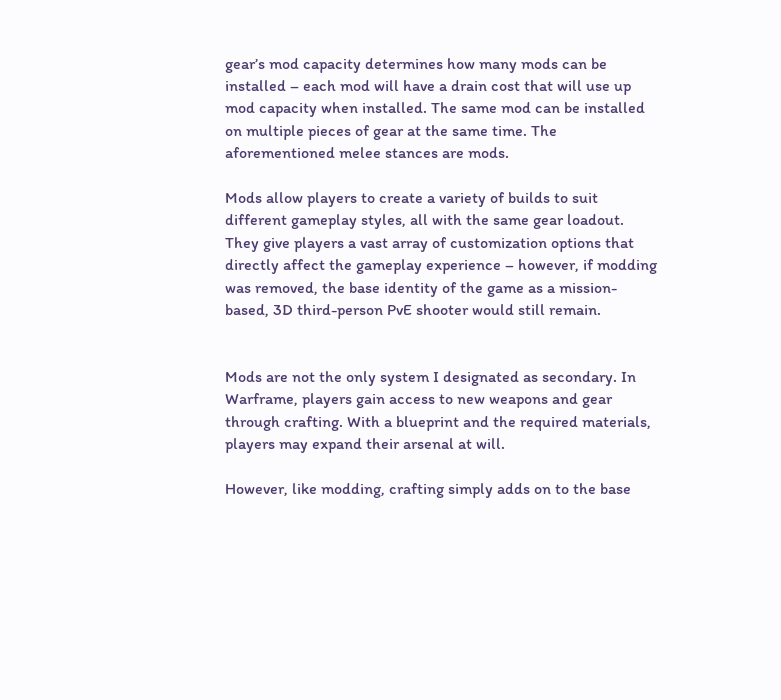gear’s mod capacity determines how many mods can be installed – each mod will have a drain cost that will use up mod capacity when installed. The same mod can be installed on multiple pieces of gear at the same time. The aforementioned melee stances are mods.

Mods allow players to create a variety of builds to suit different gameplay styles, all with the same gear loadout. They give players a vast array of customization options that directly affect the gameplay experience – however, if modding was removed, the base identity of the game as a mission-based, 3D third-person PvE shooter would still remain.


Mods are not the only system I designated as secondary. In Warframe, players gain access to new weapons and gear through crafting. With a blueprint and the required materials, players may expand their arsenal at will.

However, like modding, crafting simply adds on to the base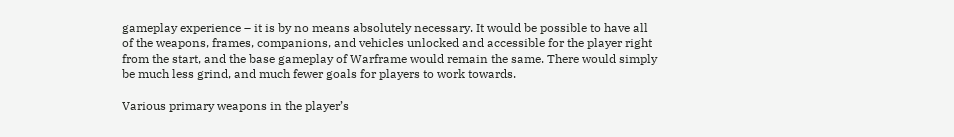gameplay experience – it is by no means absolutely necessary. It would be possible to have all of the weapons, frames, companions, and vehicles unlocked and accessible for the player right from the start, and the base gameplay of Warframe would remain the same. There would simply be much less grind, and much fewer goals for players to work towards.

Various primary weapons in the player’s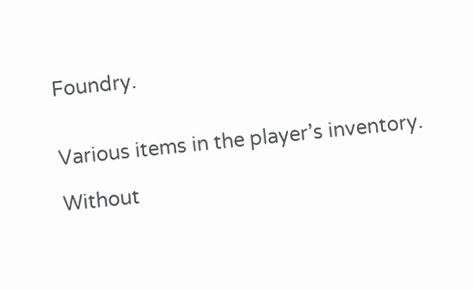Foundry.


Various items in the player’s inventory.

Without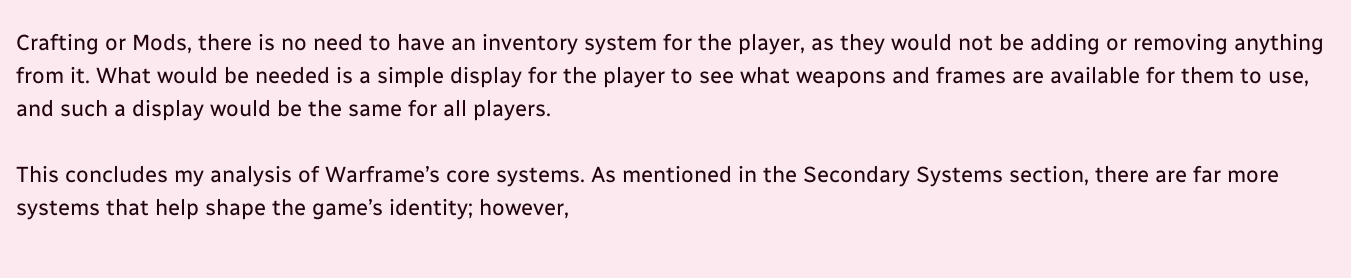Crafting or Mods, there is no need to have an inventory system for the player, as they would not be adding or removing anything from it. What would be needed is a simple display for the player to see what weapons and frames are available for them to use, and such a display would be the same for all players.

This concludes my analysis of Warframe’s core systems. As mentioned in the Secondary Systems section, there are far more systems that help shape the game’s identity; however,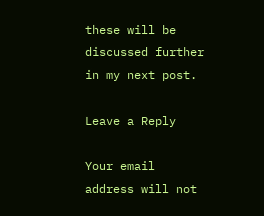these will be discussed further in my next post.

Leave a Reply

Your email address will not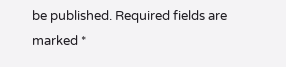be published. Required fields are marked *